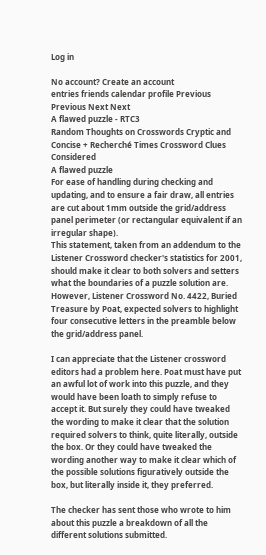Log in

No account? Create an account
entries friends calendar profile Previous Previous Next Next
A flawed puzzle - RTC3
Random Thoughts on Crosswords Cryptic and Concise + Recherché Times Crossword Clues Considered
A flawed puzzle
For ease of handling during checking and updating, and to ensure a fair draw, all entries are cut about 1mm outside the grid/address panel perimeter (or rectangular equivalent if an irregular shape).
This statement, taken from an addendum to the Listener Crossword checker's statistics for 2001, should make it clear to both solvers and setters what the boundaries of a puzzle solution are. However, Listener Crossword No. 4422, Buried Treasure by Poat, expected solvers to highlight four consecutive letters in the preamble below the grid/address panel.

I can appreciate that the Listener crossword editors had a problem here. Poat must have put an awful lot of work into this puzzle, and they would have been loath to simply refuse to accept it. But surely they could have tweaked the wording to make it clear that the solution required solvers to think, quite literally, outside the box. Or they could have tweaked the wording another way to make it clear which of the possible solutions figuratively outside the box, but literally inside it, they preferred.

The checker has sent those who wrote to him about this puzzle a breakdown of all the different solutions submitted.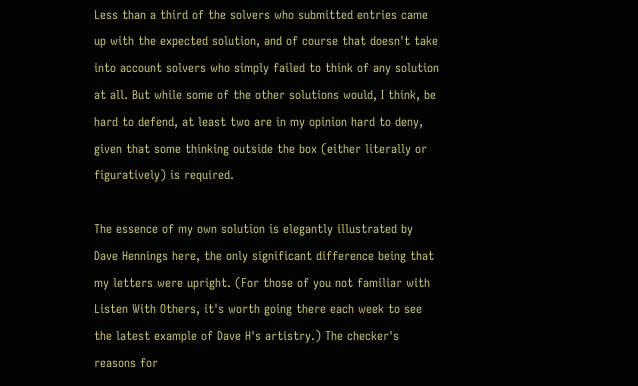Less than a third of the solvers who submitted entries came up with the expected solution, and of course that doesn't take into account solvers who simply failed to think of any solution at all. But while some of the other solutions would, I think, be hard to defend, at least two are in my opinion hard to deny, given that some thinking outside the box (either literally or figuratively) is required.

The essence of my own solution is elegantly illustrated by Dave Hennings here, the only significant difference being that my letters were upright. (For those of you not familiar with Listen With Others, it's worth going there each week to see the latest example of Dave H's artistry.) The checker's reasons for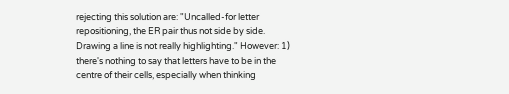rejecting this solution are: "Uncalled-for letter repositioning, the ER pair thus not side by side. Drawing a line is not really highlighting." However: 1) there's nothing to say that letters have to be in the centre of their cells, especially when thinking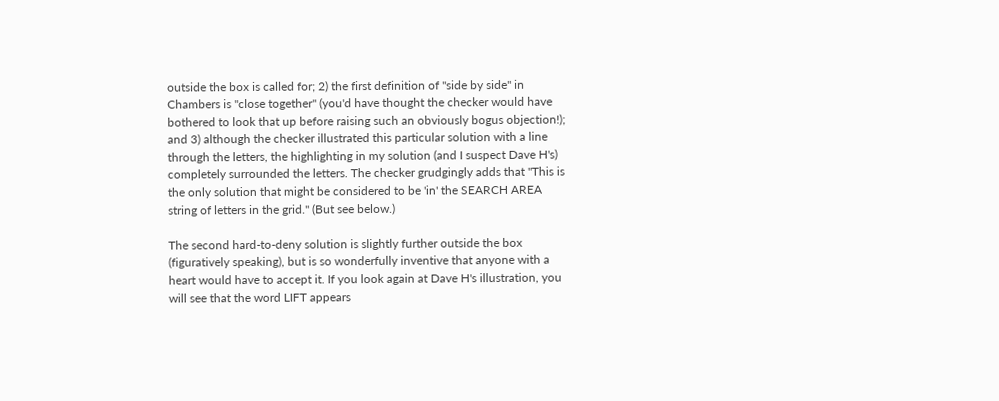outside the box is called for; 2) the first definition of "side by side" in Chambers is "close together" (you'd have thought the checker would have bothered to look that up before raising such an obviously bogus objection!); and 3) although the checker illustrated this particular solution with a line through the letters, the highlighting in my solution (and I suspect Dave H's) completely surrounded the letters. The checker grudgingly adds that "This is the only solution that might be considered to be 'in' the SEARCH AREA string of letters in the grid." (But see below.)

The second hard-to-deny solution is slightly further outside the box (figuratively speaking), but is so wonderfully inventive that anyone with a heart would have to accept it. If you look again at Dave H's illustration, you will see that the word LIFT appears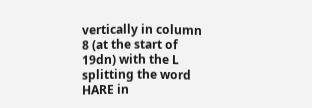vertically in column 8 (at the start of 19dn) with the L splitting the word HARE in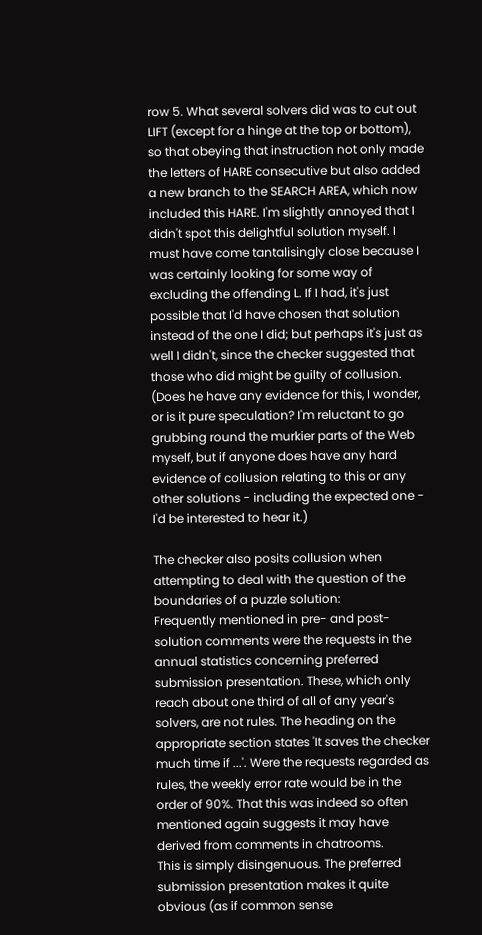row 5. What several solvers did was to cut out LIFT (except for a hinge at the top or bottom), so that obeying that instruction not only made the letters of HARE consecutive but also added a new branch to the SEARCH AREA, which now included this HARE. I'm slightly annoyed that I didn't spot this delightful solution myself. I must have come tantalisingly close because I was certainly looking for some way of excluding the offending L. If I had, it's just possible that I'd have chosen that solution instead of the one I did; but perhaps it's just as well I didn't, since the checker suggested that those who did might be guilty of collusion. (Does he have any evidence for this, I wonder, or is it pure speculation? I'm reluctant to go grubbing round the murkier parts of the Web myself, but if anyone does have any hard evidence of collusion relating to this or any other solutions - including the expected one - I'd be interested to hear it.)

The checker also posits collusion when attempting to deal with the question of the boundaries of a puzzle solution:
Frequently mentioned in pre- and post-solution comments were the requests in the annual statistics concerning preferred submission presentation. These, which only reach about one third of all of any year's solvers, are not rules. The heading on the appropriate section states 'It saves the checker much time if ...'. Were the requests regarded as rules, the weekly error rate would be in the order of 90%. That this was indeed so often mentioned again suggests it may have derived from comments in chatrooms.
This is simply disingenuous. The preferred submission presentation makes it quite obvious (as if common sense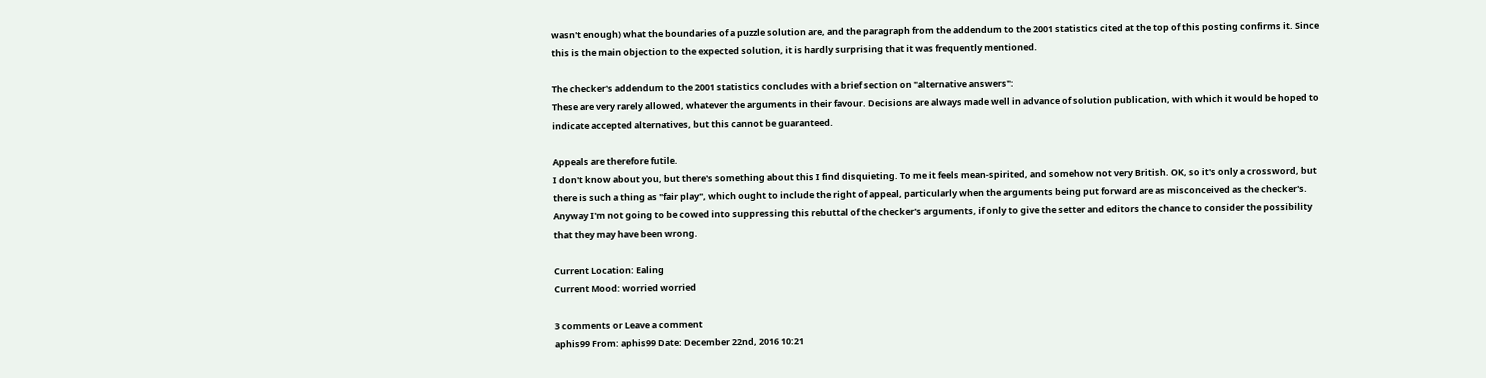wasn't enough) what the boundaries of a puzzle solution are, and the paragraph from the addendum to the 2001 statistics cited at the top of this posting confirms it. Since this is the main objection to the expected solution, it is hardly surprising that it was frequently mentioned.

The checker's addendum to the 2001 statistics concludes with a brief section on "alternative answers":
These are very rarely allowed, whatever the arguments in their favour. Decisions are always made well in advance of solution publication, with which it would be hoped to indicate accepted alternatives, but this cannot be guaranteed.

Appeals are therefore futile.
I don't know about you, but there's something about this I find disquieting. To me it feels mean-spirited, and somehow not very British. OK, so it's only a crossword, but there is such a thing as "fair play", which ought to include the right of appeal, particularly when the arguments being put forward are as misconceived as the checker's. Anyway I'm not going to be cowed into suppressing this rebuttal of the checker's arguments, if only to give the setter and editors the chance to consider the possibility that they may have been wrong.

Current Location: Ealing
Current Mood: worried worried

3 comments or Leave a comment
aphis99 From: aphis99 Date: December 22nd, 2016 10:21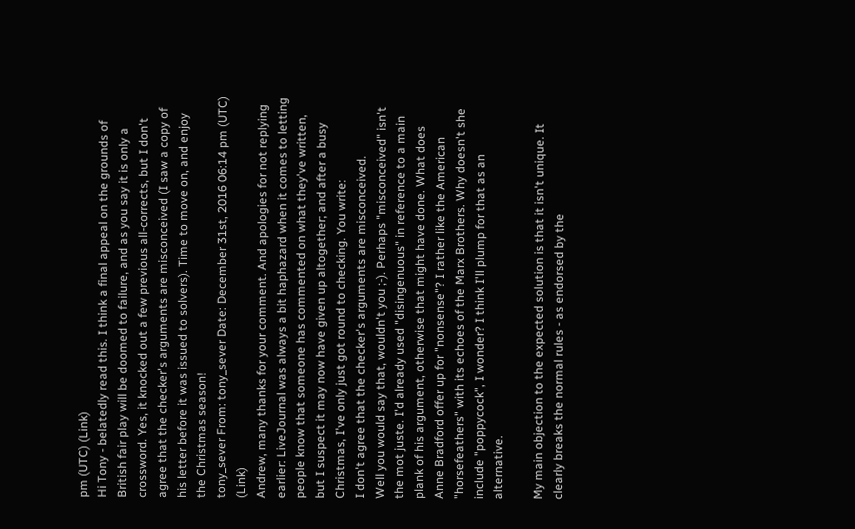pm (UTC) (Link)
Hi Tony - belatedly read this. I think a final appeal on the grounds of British fair play will be doomed to failure, and as you say it is only a crossword. Yes, it knocked out a few previous all-corrects, but I don't agree that the checker's arguments are misconceived (I saw a copy of his letter before it was issued to solvers). Time to move on, and enjoy the Christmas season!
tony_sever From: tony_sever Date: December 31st, 2016 06:14 pm (UTC) (Link)
Andrew, many thanks for your comment. And apologies for not replying earlier: LiveJournal was always a bit haphazard when it comes to letting people know that someone has commented on what they've written, but I suspect it may now have given up altogether; and after a busy Christmas, I've only just got round to checking. You write:
I don't agree that the checker's arguments are misconceived.
Well you would say that, wouldn't you ;-). Perhaps "misconceived" isn't the mot juste. I'd already used "disingenuous" in reference to a main plank of his argument, otherwise that might have done. What does Anne Bradford offer up for "nonsense"? I rather like the American "horsefeathers" with its echoes of the Marx Brothers. Why doesn't she include "poppycock", I wonder? I think I'll plump for that as an alternative.

My main objection to the expected solution is that it isn't unique. It clearly breaks the normal rules - as endorsed by the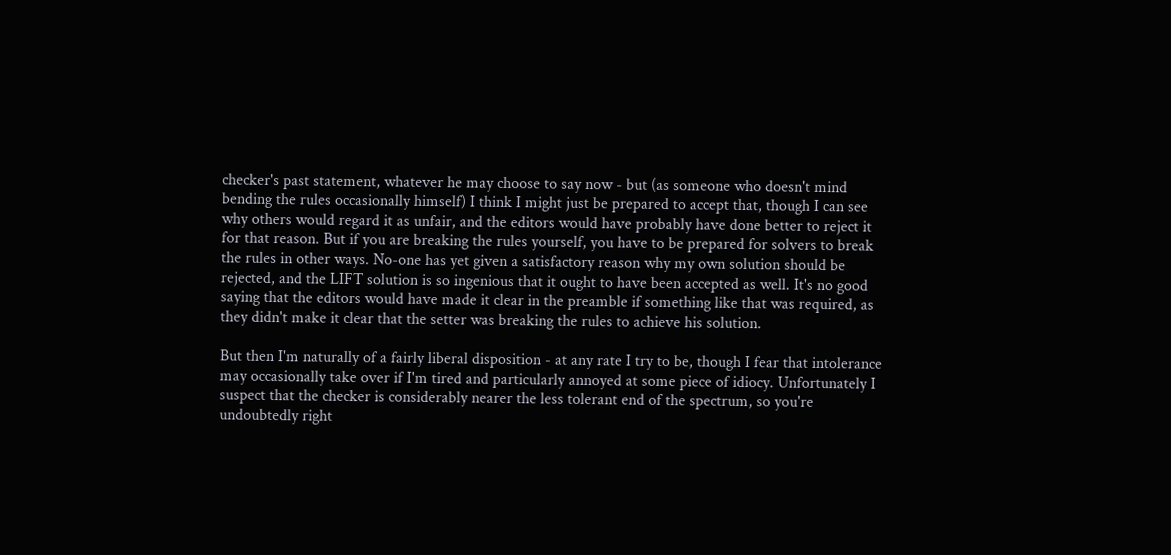checker's past statement, whatever he may choose to say now - but (as someone who doesn't mind bending the rules occasionally himself) I think I might just be prepared to accept that, though I can see why others would regard it as unfair, and the editors would have probably have done better to reject it for that reason. But if you are breaking the rules yourself, you have to be prepared for solvers to break the rules in other ways. No-one has yet given a satisfactory reason why my own solution should be rejected, and the LIFT solution is so ingenious that it ought to have been accepted as well. It's no good saying that the editors would have made it clear in the preamble if something like that was required, as they didn't make it clear that the setter was breaking the rules to achieve his solution.

But then I'm naturally of a fairly liberal disposition - at any rate I try to be, though I fear that intolerance may occasionally take over if I'm tired and particularly annoyed at some piece of idiocy. Unfortunately I suspect that the checker is considerably nearer the less tolerant end of the spectrum, so you're undoubtedly right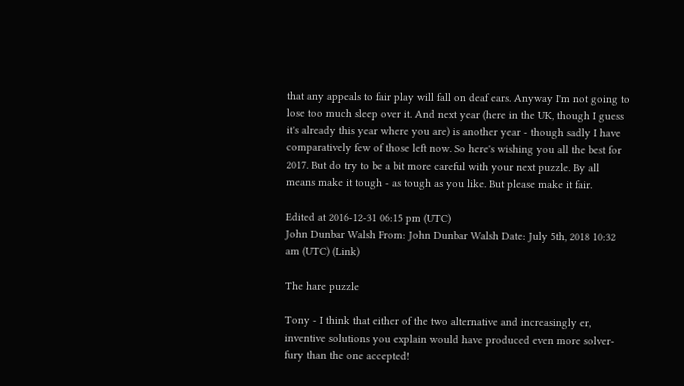that any appeals to fair play will fall on deaf ears. Anyway I'm not going to lose too much sleep over it. And next year (here in the UK, though I guess it's already this year where you are) is another year - though sadly I have comparatively few of those left now. So here's wishing you all the best for 2017. But do try to be a bit more careful with your next puzzle. By all means make it tough - as tough as you like. But please make it fair.

Edited at 2016-12-31 06:15 pm (UTC)
John Dunbar Walsh From: John Dunbar Walsh Date: July 5th, 2018 10:32 am (UTC) (Link)

The hare puzzle

Tony - I think that either of the two alternative and increasingly er, inventive solutions you explain would have produced even more solver-fury than the one accepted!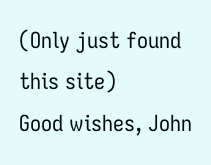(Only just found this site)
Good wishes, John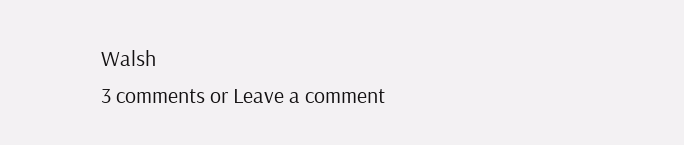Walsh
3 comments or Leave a comment